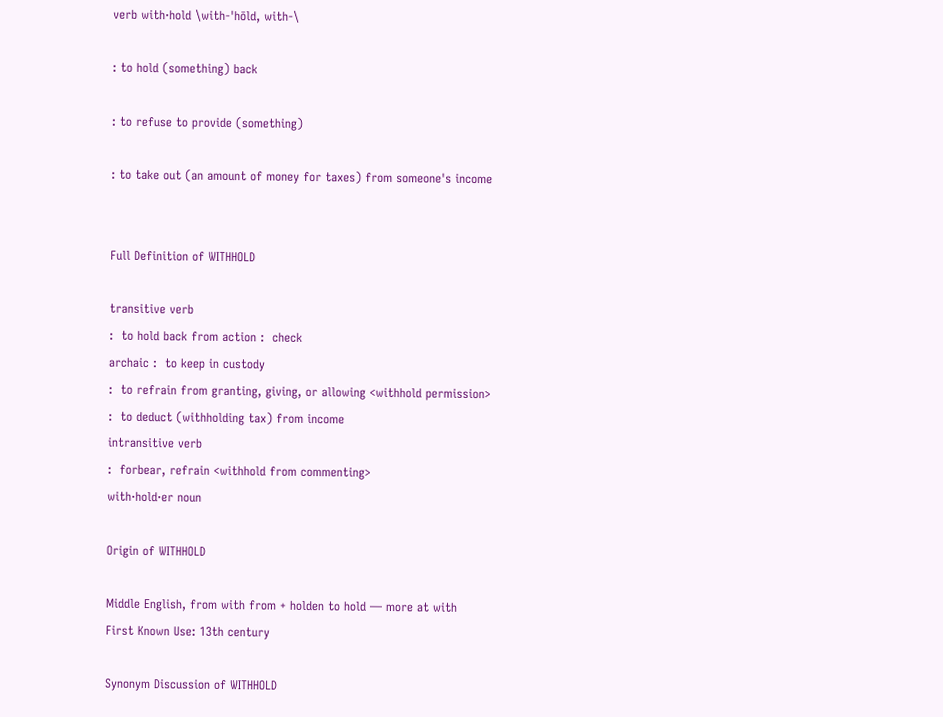verb with·hold \with-ˈhōld, with-\

: to hold (something) back

: to refuse to provide (something)

: to take out (an amount of money for taxes) from someone's income


Full Definition of WITHHOLD

transitive verb
:  to hold back from action :  check
archaic :  to keep in custody
:  to refrain from granting, giving, or allowing <withhold permission>
:  to deduct (withholding tax) from income
intransitive verb
:  forbear, refrain <withhold from commenting>
with·hold·er noun

Origin of WITHHOLD

Middle English, from with from + holden to hold — more at with
First Known Use: 13th century

Synonym Discussion of WITHHOLD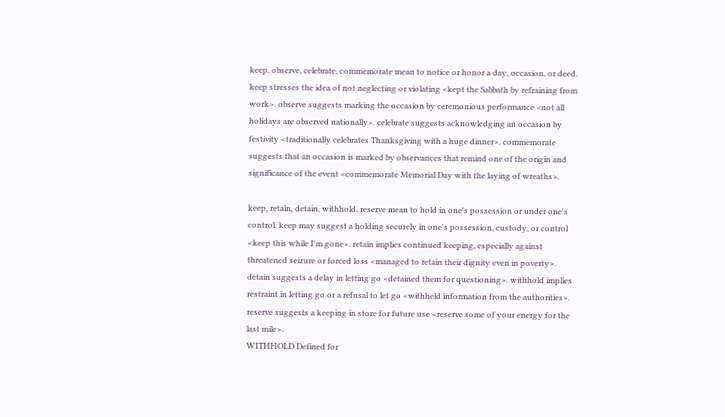keep, observe, celebrate, commemorate mean to notice or honor a day, occasion, or deed. keep stresses the idea of not neglecting or violating <kept the Sabbath by refraining from work>. observe suggests marking the occasion by ceremonious performance <not all holidays are observed nationally>. celebrate suggests acknowledging an occasion by festivity <traditionally celebrates Thanksgiving with a huge dinner>. commemorate suggests that an occasion is marked by observances that remind one of the origin and significance of the event <commemorate Memorial Day with the laying of wreaths>.

keep, retain, detain, withhold, reserve mean to hold in one's possession or under one's control. keep may suggest a holding securely in one's possession, custody, or control <keep this while I'm gone>. retain implies continued keeping, especially against threatened seizure or forced loss <managed to retain their dignity even in poverty>. detain suggests a delay in letting go <detained them for questioning>. withhold implies restraint in letting go or a refusal to let go <withheld information from the authorities>. reserve suggests a keeping in store for future use <reserve some of your energy for the last mile>.
WITHHOLD Defined for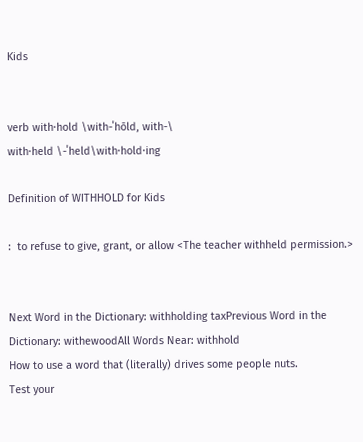Kids


verb with·hold \with-ˈhōld, with-\
with·held \-ˈheld\with·hold·ing

Definition of WITHHOLD for Kids

:  to refuse to give, grant, or allow <The teacher withheld permission.>


Next Word in the Dictionary: withholding taxPrevious Word in the Dictionary: withewoodAll Words Near: withhold
How to use a word that (literally) drives some people nuts.
Test your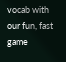vocab with our fun, fast game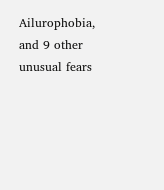Ailurophobia, and 9 other unusual fears